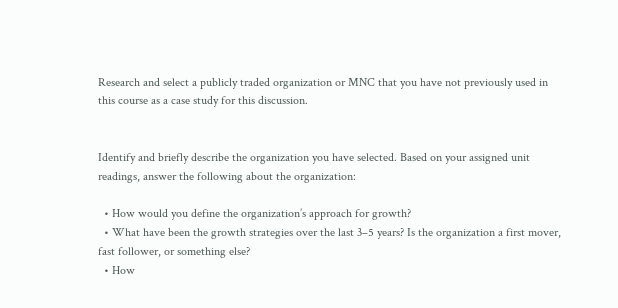Research and select a publicly traded organization or MNC that you have not previously used in this course as a case study for this discussion.


Identify and briefly describe the organization you have selected. Based on your assigned unit readings, answer the following about the organization:

  • How would you define the organization’s approach for growth?
  • What have been the growth strategies over the last 3–5 years? Is the organization a first mover, fast follower, or something else?
  • How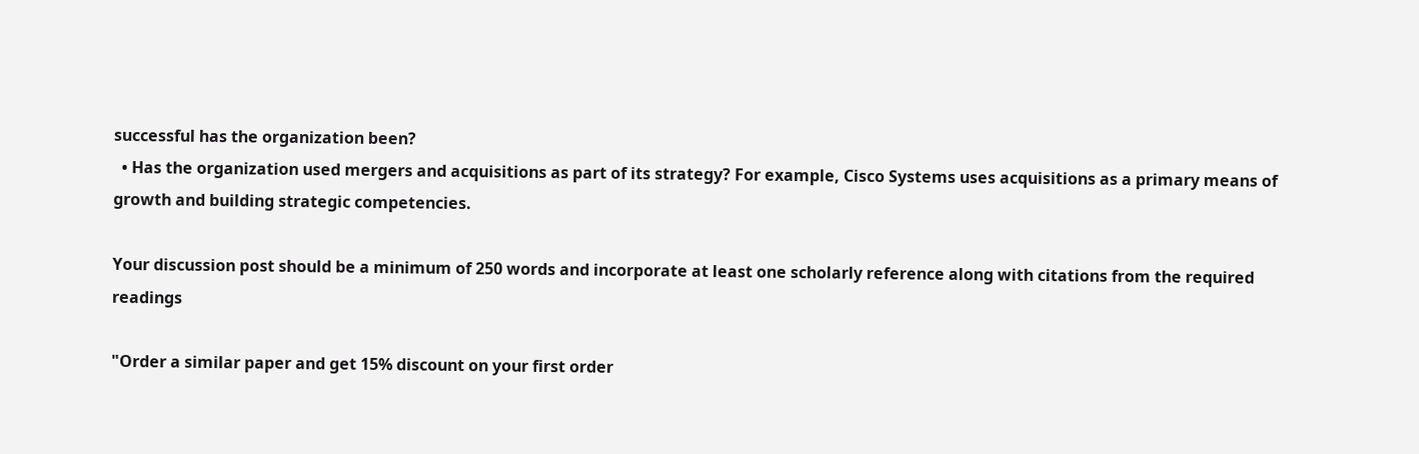successful has the organization been?
  • Has the organization used mergers and acquisitions as part of its strategy? For example, Cisco Systems uses acquisitions as a primary means of growth and building strategic competencies.

Your discussion post should be a minimum of 250 words and incorporate at least one scholarly reference along with citations from the required readings

"Order a similar paper and get 15% discount on your first order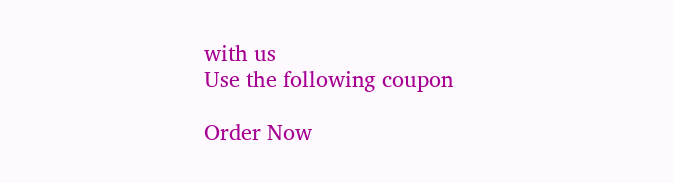with us
Use the following coupon

Order Now